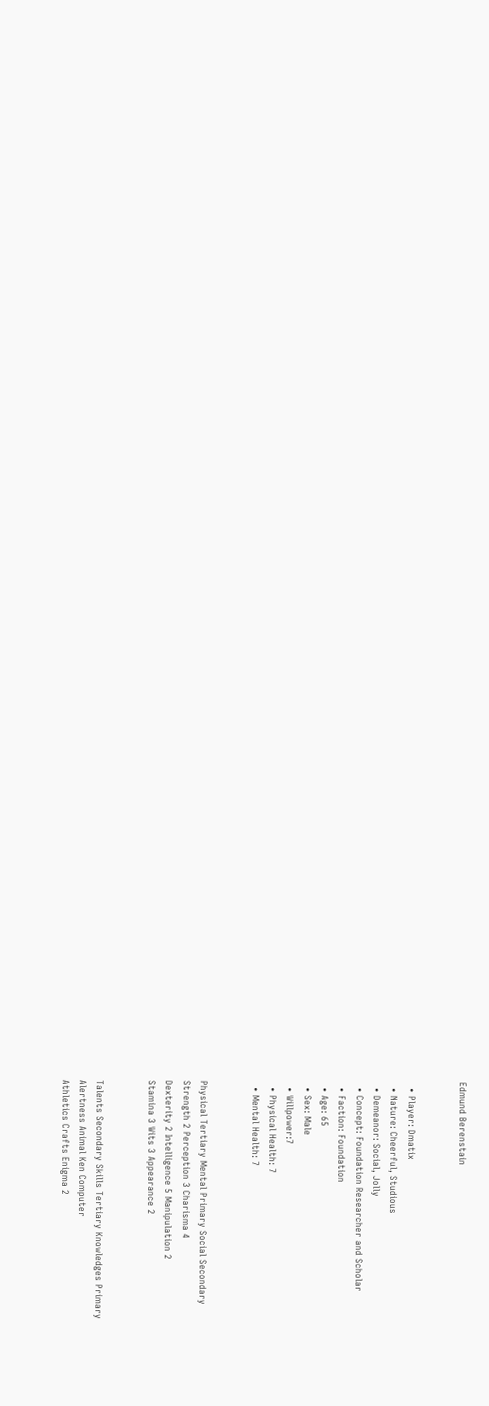Edmund Berenstain


  • Player: Dmatix
  • Nature: Cheerful, Studious
  • Demeanor: Social, Jolly
  • Concept: Foundation Researcher and Scholar
  • Faction: Foundation
  • Age: 65
  • Sex: Male
  • Willpower:7
  • Physical Health: 7
  • Mental Health: 7


Physical Tertiary Mental Primary Social Secondary
Strength 2 Perception 3 Charisma 4
Dexterity 2 Intelligence 5 Manipulation 2
Stamina 3 Wits 3 Appearance 2


Talents Secondary Skills Tertiary Knowledges Primary
Alertness Animal Ken Computer
Athletics Crafts Enigma 2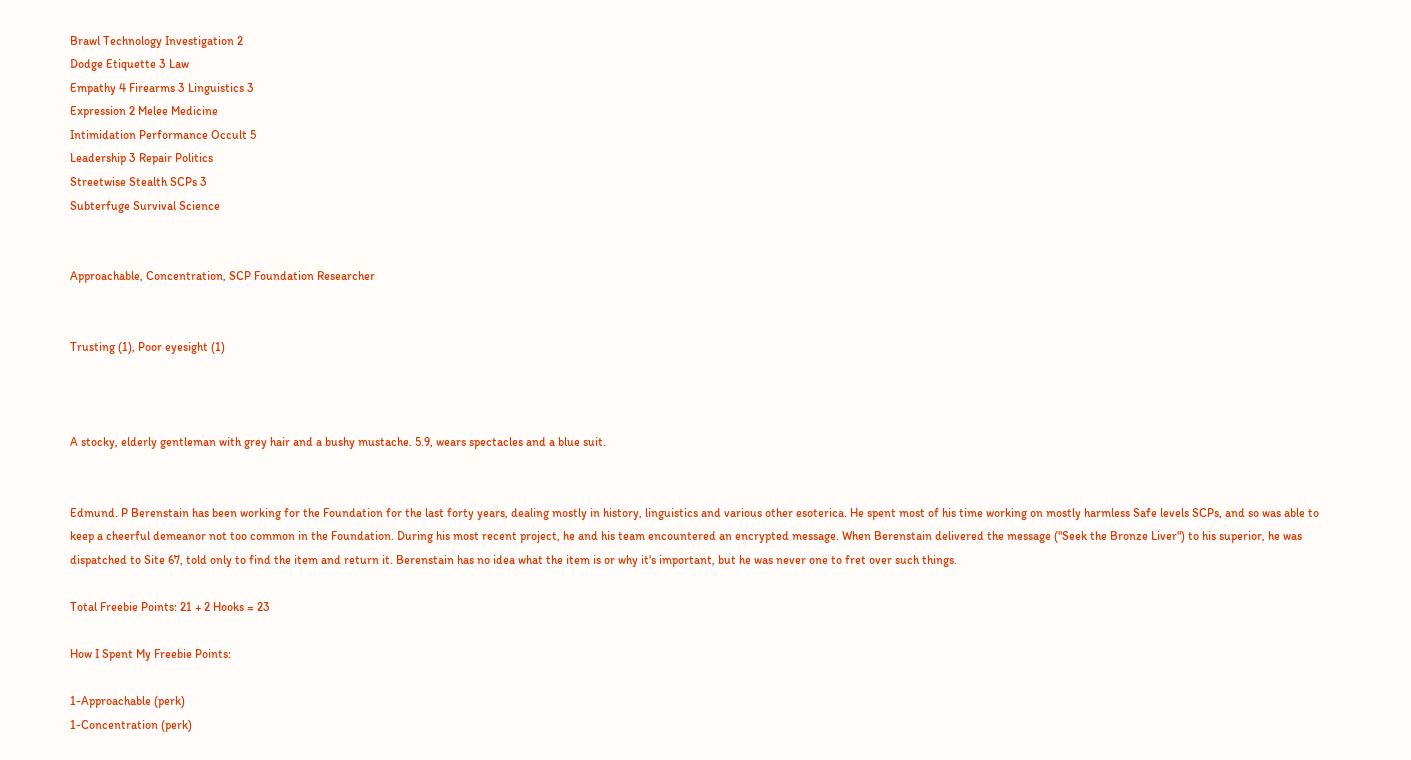Brawl Technology Investigation 2
Dodge Etiquette 3 Law
Empathy 4 Firearms 3 Linguistics 3
Expression 2 Melee Medicine
Intimidation Performance Occult 5
Leadership 3 Repair Politics
Streetwise Stealth SCPs 3
Subterfuge Survival Science


Approachable, Concentration, SCP Foundation Researcher


Trusting (1), Poor eyesight (1)



A stocky, elderly gentleman with grey hair and a bushy mustache. 5.9, wears spectacles and a blue suit.


Edmund. P Berenstain has been working for the Foundation for the last forty years, dealing mostly in history, linguistics and various other esoterica. He spent most of his time working on mostly harmless Safe levels SCPs, and so was able to keep a cheerful demeanor not too common in the Foundation. During his most recent project, he and his team encountered an encrypted message. When Berenstain delivered the message ("Seek the Bronze Liver") to his superior, he was dispatched to Site 67, told only to find the item and return it. Berenstain has no idea what the item is or why it's important, but he was never one to fret over such things.

Total Freebie Points: 21 + 2 Hooks = 23

How I Spent My Freebie Points:

1-Approachable (perk)
1-Concentration (perk)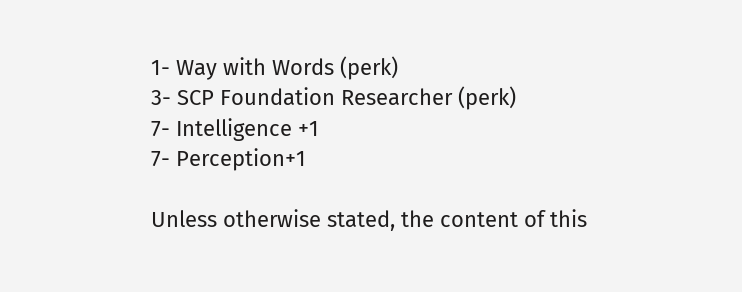1- Way with Words (perk)
3- SCP Foundation Researcher (perk)
7- Intelligence +1
7- Perception+1

Unless otherwise stated, the content of this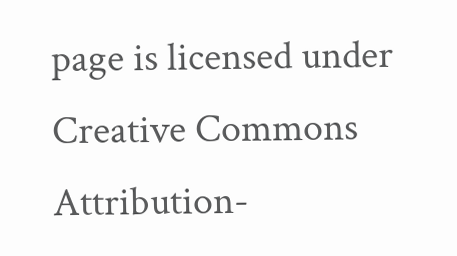page is licensed under Creative Commons Attribution-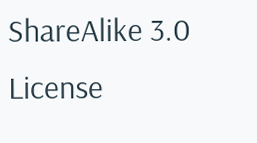ShareAlike 3.0 License